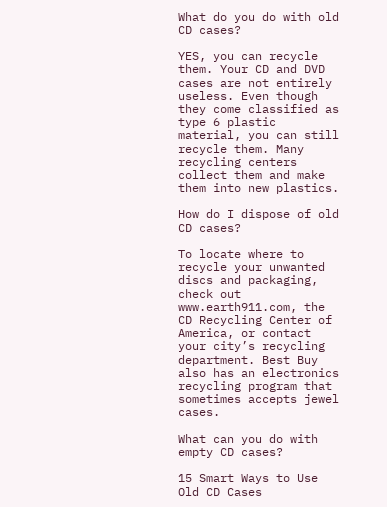What do you do with old CD cases?

YES, you can recycle them. Your CD and DVD cases are not entirely useless. Even though they come classified as type 6 plastic material, you can still recycle them. Many recycling centers collect them and make them into new plastics.

How do I dispose of old CD cases?

To locate where to recycle your unwanted discs and packaging, check out www.earth911.com, the CD Recycling Center of America, or contact your city’s recycling department. Best Buy also has an electronics recycling program that sometimes accepts jewel cases.

What can you do with empty CD cases?

15 Smart Ways to Use Old CD Cases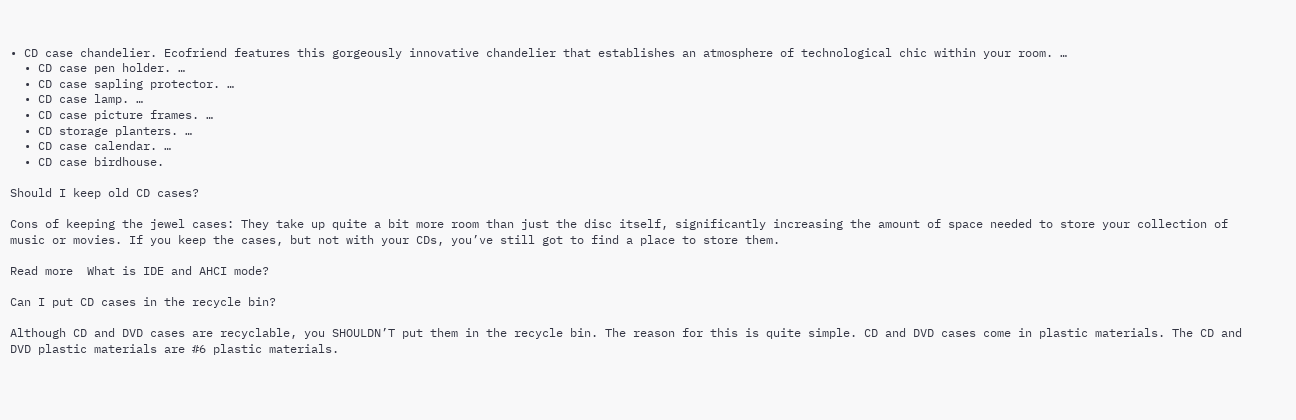• CD case chandelier. Ecofriend features this gorgeously innovative chandelier that establishes an atmosphere of technological chic within your room. …
  • CD case pen holder. …
  • CD case sapling protector. …
  • CD case lamp. …
  • CD case picture frames. …
  • CD storage planters. …
  • CD case calendar. …
  • CD case birdhouse.

Should I keep old CD cases?

Cons of keeping the jewel cases: They take up quite a bit more room than just the disc itself, significantly increasing the amount of space needed to store your collection of music or movies. If you keep the cases, but not with your CDs, you’ve still got to find a place to store them.

Read more  What is IDE and AHCI mode?

Can I put CD cases in the recycle bin?

Although CD and DVD cases are recyclable, you SHOULDN’T put them in the recycle bin. The reason for this is quite simple. CD and DVD cases come in plastic materials. The CD and DVD plastic materials are #6 plastic materials.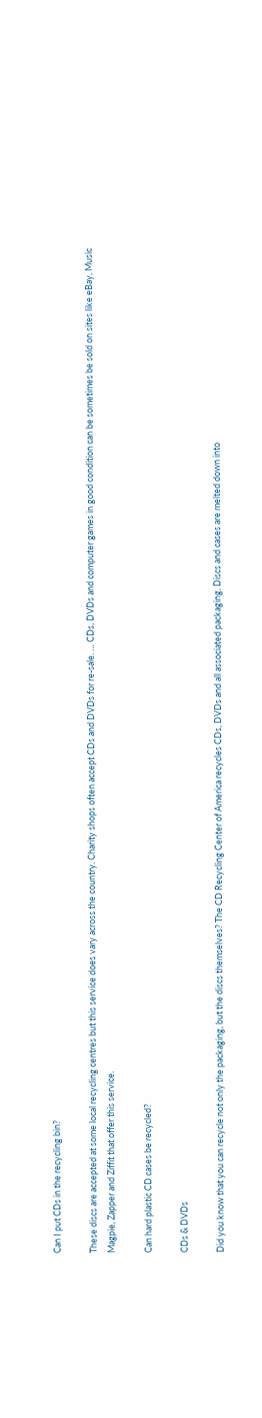Can I put CDs in the recycling bin?

These discs are accepted at some local recycling centres but this service does vary across the country. Charity shops often accept CDs and DVDs for re-sale. … CDs, DVDs and computer games in good condition can be sometimes be sold on sites like eBay, Music Magpie, Zapper and Ziffit that offer this service.

Can hard plastic CD cases be recycled?

CDs & DVDs

Did you know that you can recycle not only the packaging, but the discs themselves? The CD Recycling Center of America recycles CDs, DVDs and all associated packaging. Discs and cases are melted down into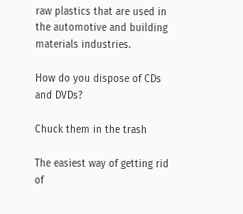raw plastics that are used in the automotive and building materials industries.

How do you dispose of CDs and DVDs?

Chuck them in the trash

The easiest way of getting rid of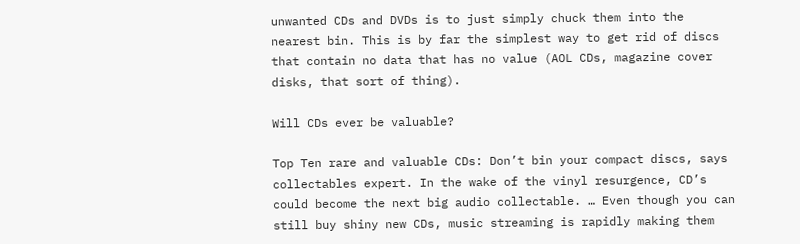unwanted CDs and DVDs is to just simply chuck them into the nearest bin. This is by far the simplest way to get rid of discs that contain no data that has no value (AOL CDs, magazine cover disks, that sort of thing).

Will CDs ever be valuable?

Top Ten rare and valuable CDs: Don’t bin your compact discs, says collectables expert. In the wake of the vinyl resurgence, CD’s could become the next big audio collectable. … Even though you can still buy shiny new CDs, music streaming is rapidly making them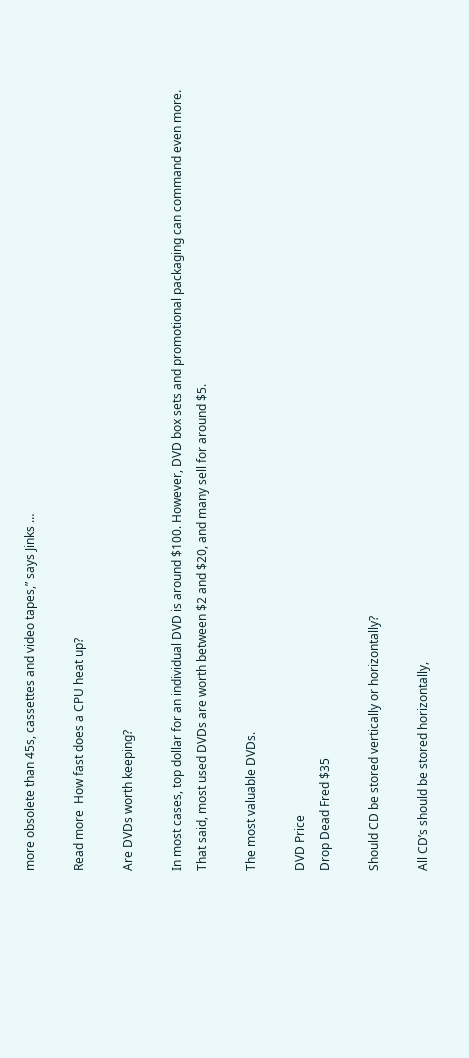more obsolete than 45s, cassettes and video tapes,” says Jinks …

Read more  How fast does a CPU heat up?

Are DVDs worth keeping?

In most cases, top dollar for an individual DVD is around $100. However, DVD box sets and promotional packaging can command even more. That said, most used DVDs are worth between $2 and $20, and many sell for around $5.

The most valuable DVDs.

DVD Price
Drop Dead Fred $35

Should CD be stored vertically or horizontally?

All CD’s should be stored horizontally,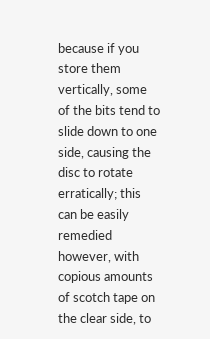because if you store them vertically, some of the bits tend to slide down to one side, causing the disc to rotate erratically; this can be easily remedied however, with copious amounts of scotch tape on the clear side, to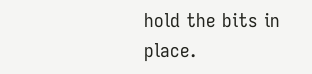hold the bits in place.